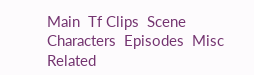Main  Tf Clips  Scene  Characters  Episodes  Misc  Related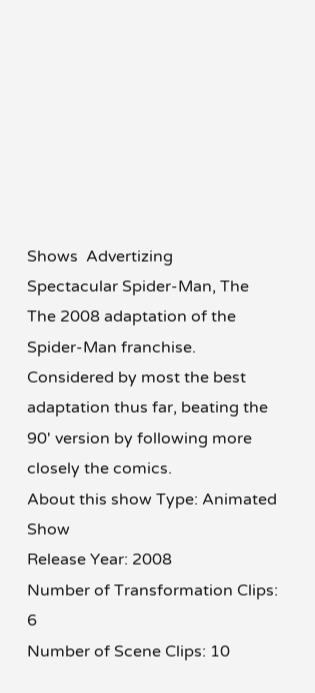Shows  Advertizing
Spectacular Spider-Man, The
The 2008 adaptation of the Spider-Man franchise. Considered by most the best adaptation thus far, beating the 90' version by following more closely the comics.
About this show Type: Animated Show
Release Year: 2008
Number of Transformation Clips: 6
Number of Scene Clips: 10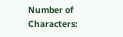Number of Characters: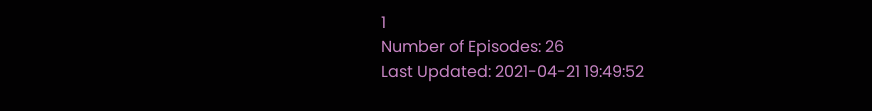1
Number of Episodes: 26
Last Updated: 2021-04-21 19:49:52